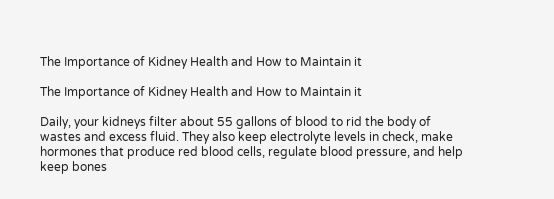The Importance of Kidney Health and How to Maintain it

The Importance of Kidney Health and How to Maintain it

Daily, your kidneys filter about 55 gallons of blood to rid the body of wastes and excess fluid. They also keep electrolyte levels in check, make hormones that produce red blood cells, regulate blood pressure, and help keep bones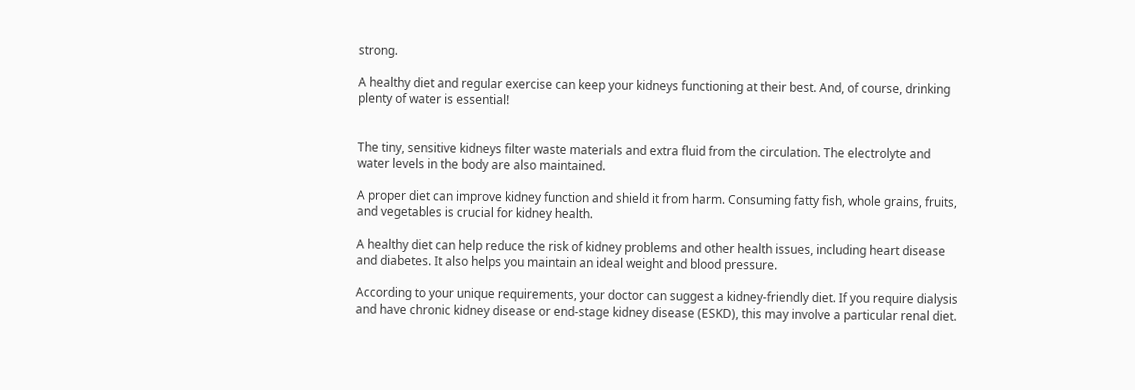strong.

A healthy diet and regular exercise can keep your kidneys functioning at their best. And, of course, drinking plenty of water is essential!


The tiny, sensitive kidneys filter waste materials and extra fluid from the circulation. The electrolyte and water levels in the body are also maintained.

A proper diet can improve kidney function and shield it from harm. Consuming fatty fish, whole grains, fruits, and vegetables is crucial for kidney health.

A healthy diet can help reduce the risk of kidney problems and other health issues, including heart disease and diabetes. It also helps you maintain an ideal weight and blood pressure.

According to your unique requirements, your doctor can suggest a kidney-friendly diet. If you require dialysis and have chronic kidney disease or end-stage kidney disease (ESKD), this may involve a particular renal diet.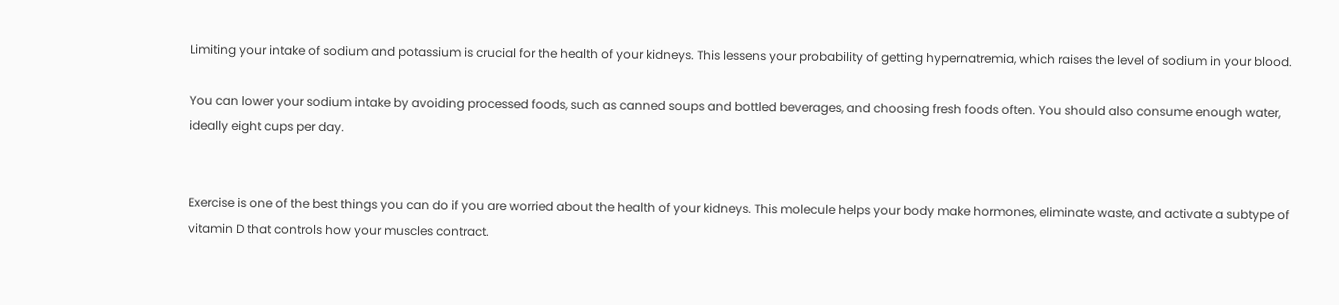Limiting your intake of sodium and potassium is crucial for the health of your kidneys. This lessens your probability of getting hypernatremia, which raises the level of sodium in your blood.

You can lower your sodium intake by avoiding processed foods, such as canned soups and bottled beverages, and choosing fresh foods often. You should also consume enough water, ideally eight cups per day.


Exercise is one of the best things you can do if you are worried about the health of your kidneys. This molecule helps your body make hormones, eliminate waste, and activate a subtype of vitamin D that controls how your muscles contract.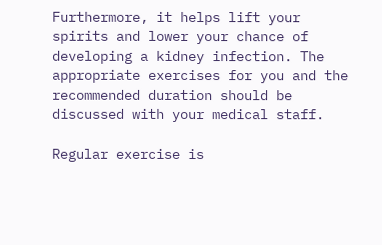Furthermore, it helps lift your spirits and lower your chance of developing a kidney infection. The appropriate exercises for you and the recommended duration should be discussed with your medical staff.

Regular exercise is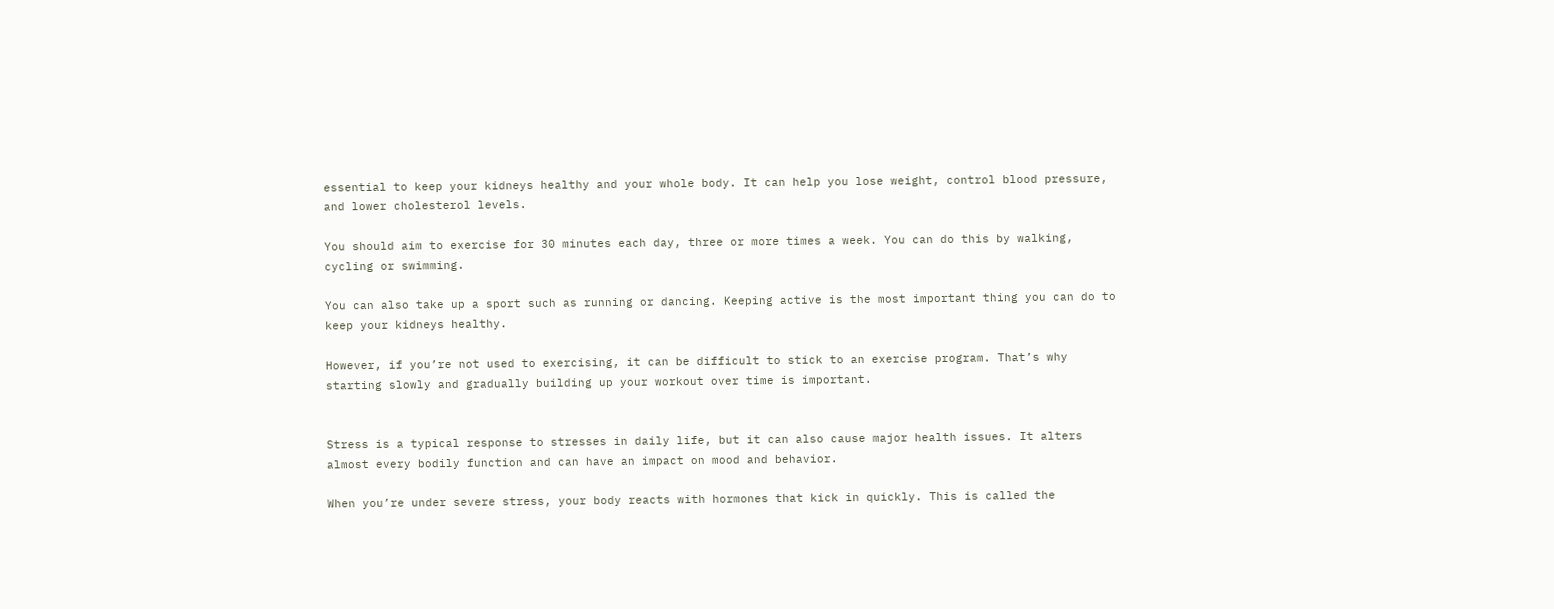essential to keep your kidneys healthy and your whole body. It can help you lose weight, control blood pressure, and lower cholesterol levels.

You should aim to exercise for 30 minutes each day, three or more times a week. You can do this by walking, cycling or swimming.

You can also take up a sport such as running or dancing. Keeping active is the most important thing you can do to keep your kidneys healthy.

However, if you’re not used to exercising, it can be difficult to stick to an exercise program. That’s why starting slowly and gradually building up your workout over time is important.


Stress is a typical response to stresses in daily life, but it can also cause major health issues. It alters almost every bodily function and can have an impact on mood and behavior.

When you’re under severe stress, your body reacts with hormones that kick in quickly. This is called the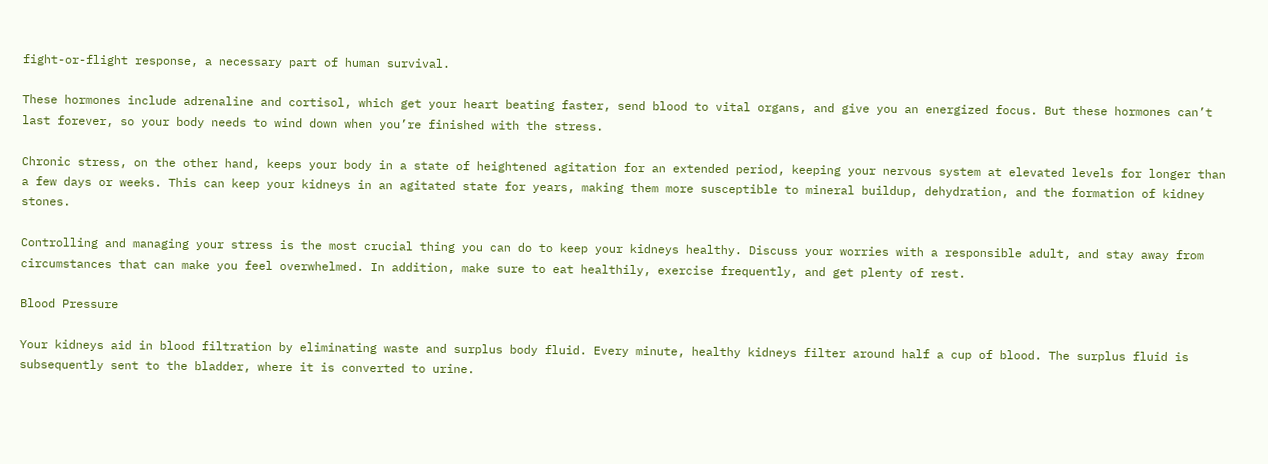fight-or-flight response, a necessary part of human survival.

These hormones include adrenaline and cortisol, which get your heart beating faster, send blood to vital organs, and give you an energized focus. But these hormones can’t last forever, so your body needs to wind down when you’re finished with the stress.

Chronic stress, on the other hand, keeps your body in a state of heightened agitation for an extended period, keeping your nervous system at elevated levels for longer than a few days or weeks. This can keep your kidneys in an agitated state for years, making them more susceptible to mineral buildup, dehydration, and the formation of kidney stones.

Controlling and managing your stress is the most crucial thing you can do to keep your kidneys healthy. Discuss your worries with a responsible adult, and stay away from circumstances that can make you feel overwhelmed. In addition, make sure to eat healthily, exercise frequently, and get plenty of rest.

Blood Pressure

Your kidneys aid in blood filtration by eliminating waste and surplus body fluid. Every minute, healthy kidneys filter around half a cup of blood. The surplus fluid is subsequently sent to the bladder, where it is converted to urine.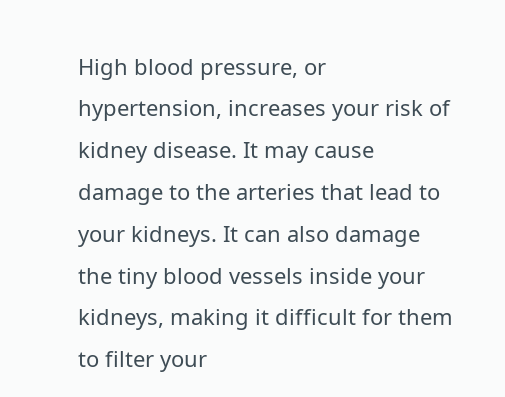High blood pressure, or hypertension, increases your risk of kidney disease. It may cause damage to the arteries that lead to your kidneys. It can also damage the tiny blood vessels inside your kidneys, making it difficult for them to filter your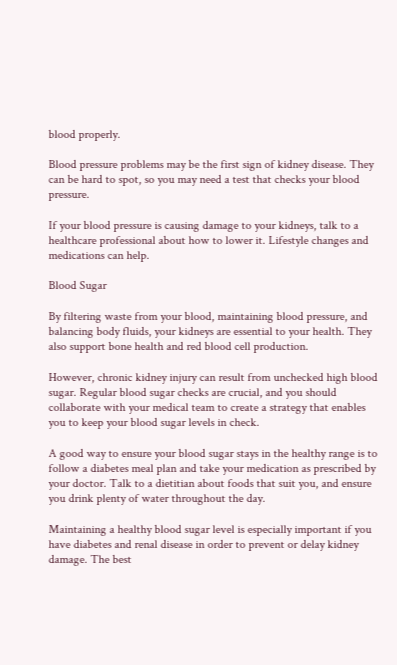blood properly.

Blood pressure problems may be the first sign of kidney disease. They can be hard to spot, so you may need a test that checks your blood pressure.

If your blood pressure is causing damage to your kidneys, talk to a healthcare professional about how to lower it. Lifestyle changes and medications can help.

Blood Sugar

By filtering waste from your blood, maintaining blood pressure, and balancing body fluids, your kidneys are essential to your health. They also support bone health and red blood cell production.

However, chronic kidney injury can result from unchecked high blood sugar. Regular blood sugar checks are crucial, and you should collaborate with your medical team to create a strategy that enables you to keep your blood sugar levels in check.

A good way to ensure your blood sugar stays in the healthy range is to follow a diabetes meal plan and take your medication as prescribed by your doctor. Talk to a dietitian about foods that suit you, and ensure you drink plenty of water throughout the day.

Maintaining a healthy blood sugar level is especially important if you have diabetes and renal disease in order to prevent or delay kidney damage. The best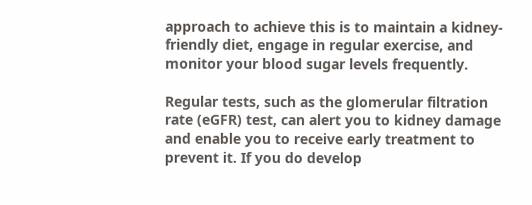approach to achieve this is to maintain a kidney-friendly diet, engage in regular exercise, and monitor your blood sugar levels frequently.

Regular tests, such as the glomerular filtration rate (eGFR) test, can alert you to kidney damage and enable you to receive early treatment to prevent it. If you do develop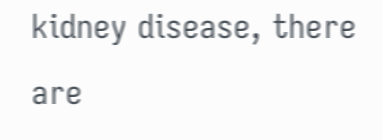kidney disease, there are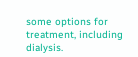some options for treatment, including dialysis.